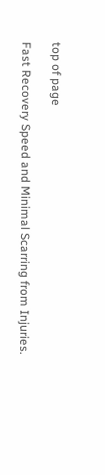top of page

Fast Recovery Speed and Minimal Scarring from Injuries.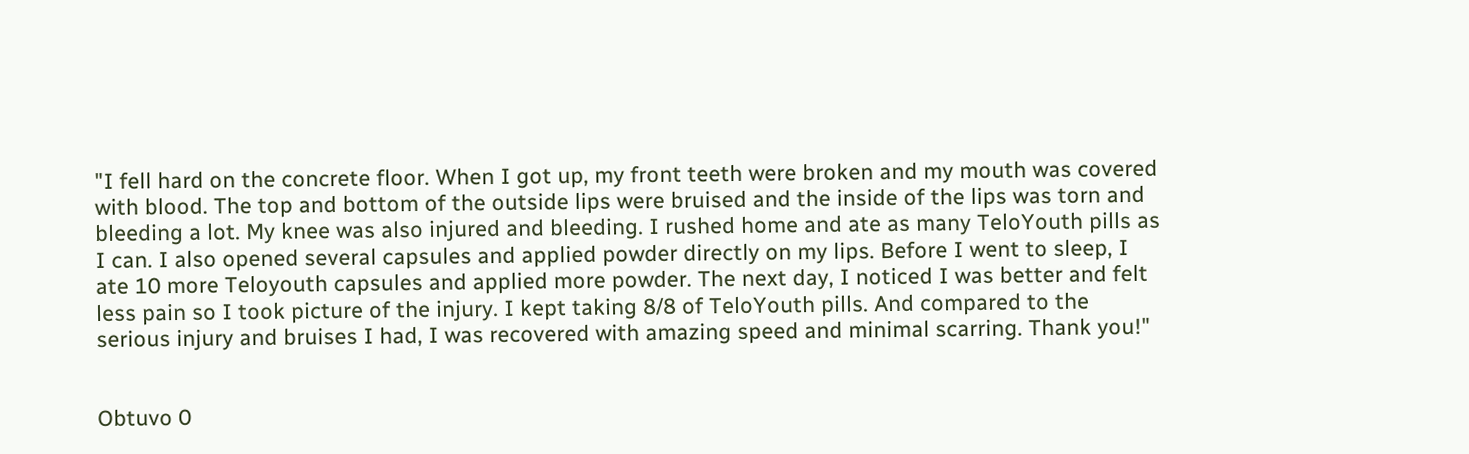"I fell hard on the concrete floor. When I got up, my front teeth were broken and my mouth was covered with blood. The top and bottom of the outside lips were bruised and the inside of the lips was torn and bleeding a lot. My knee was also injured and bleeding. I rushed home and ate as many TeloYouth pills as I can. I also opened several capsules and applied powder directly on my lips. Before I went to sleep, I ate 10 more Teloyouth capsules and applied more powder. The next day, I noticed I was better and felt less pain so I took picture of the injury. I kept taking 8/8 of TeloYouth pills. And compared to the serious injury and bruises I had, I was recovered with amazing speed and minimal scarring. Thank you!"


Obtuvo 0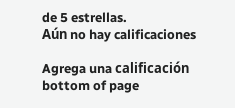de 5 estrellas.
Aún no hay calificaciones

Agrega una calificación
bottom of page